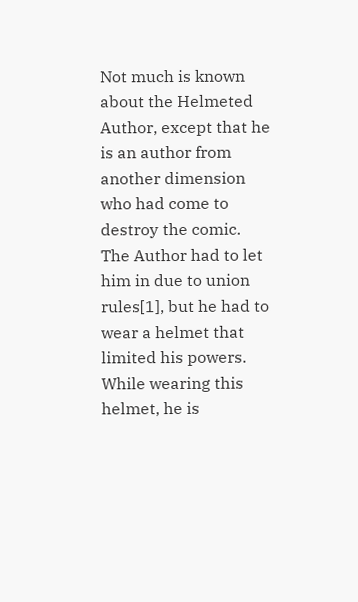Not much is known about the Helmeted Author, except that he is an author from another dimension who had come to destroy the comic. The Author had to let him in due to union rules[1], but he had to wear a helmet that limited his powers. While wearing this helmet, he is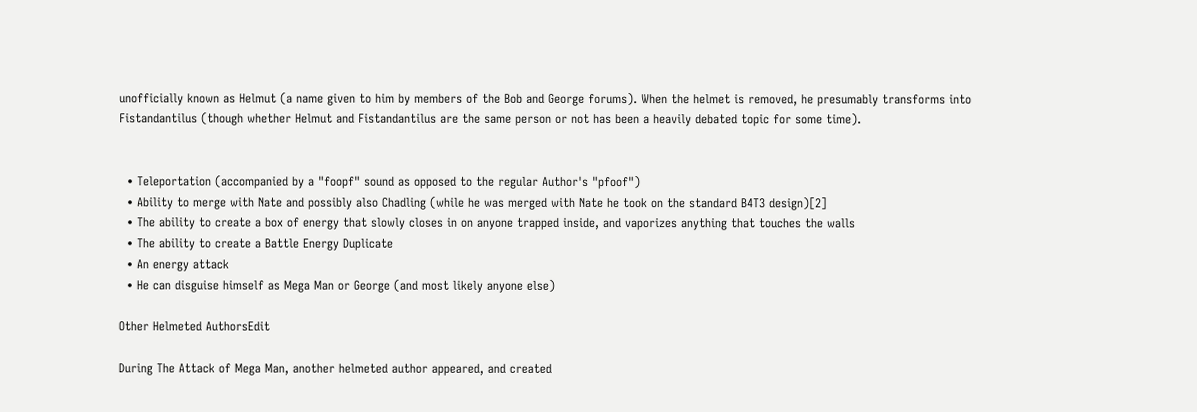unofficially known as Helmut (a name given to him by members of the Bob and George forums). When the helmet is removed, he presumably transforms into Fistandantilus (though whether Helmut and Fistandantilus are the same person or not has been a heavily debated topic for some time).


  • Teleportation (accompanied by a "foopf" sound as opposed to the regular Author's "pfoof")
  • Ability to merge with Nate and possibly also Chadling (while he was merged with Nate he took on the standard B4T3 design)[2]
  • The ability to create a box of energy that slowly closes in on anyone trapped inside, and vaporizes anything that touches the walls
  • The ability to create a Battle Energy Duplicate
  • An energy attack
  • He can disguise himself as Mega Man or George (and most likely anyone else)

Other Helmeted AuthorsEdit

During The Attack of Mega Man, another helmeted author appeared, and created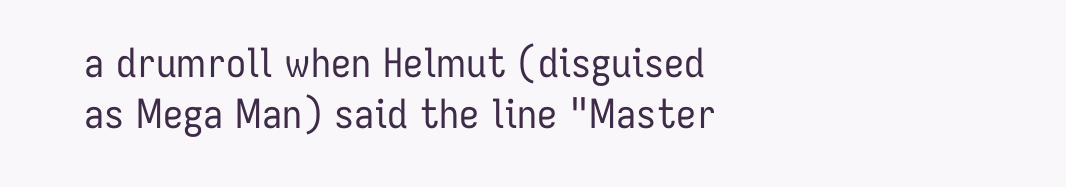a drumroll when Helmut (disguised as Mega Man) said the line "Master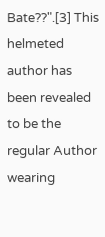Bate??".[3] This helmeted author has been revealed to be the regular Author wearing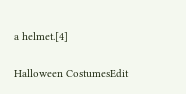a helmet.[4]

Halloween CostumesEdit